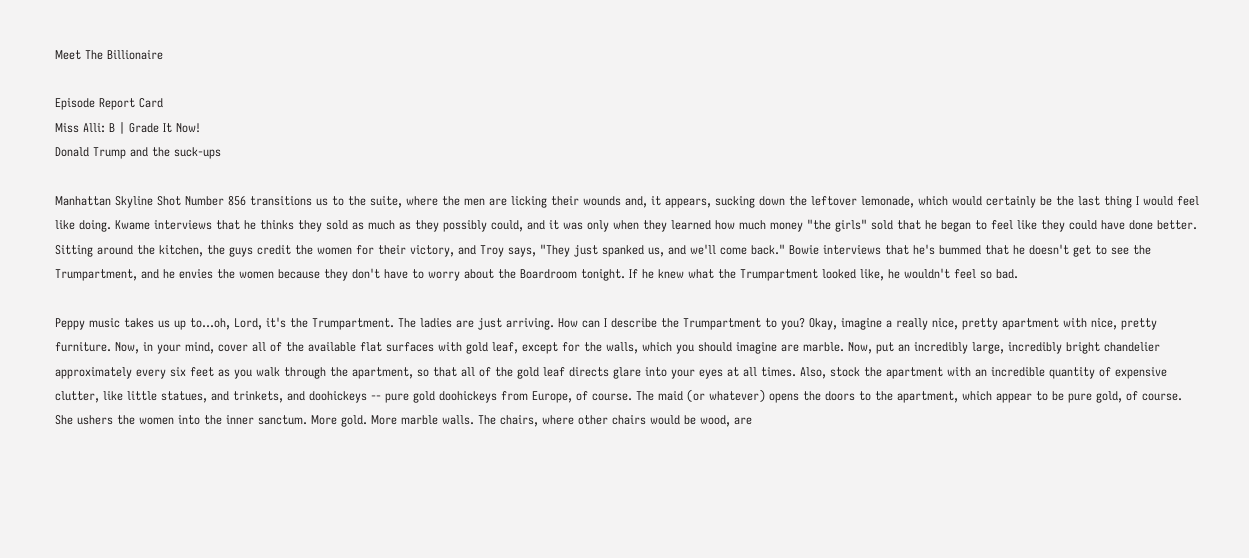Meet The Billionaire

Episode Report Card
Miss Alli: B | Grade It Now!
Donald Trump and the suck-ups

Manhattan Skyline Shot Number 856 transitions us to the suite, where the men are licking their wounds and, it appears, sucking down the leftover lemonade, which would certainly be the last thing I would feel like doing. Kwame interviews that he thinks they sold as much as they possibly could, and it was only when they learned how much money "the girls" sold that he began to feel like they could have done better. Sitting around the kitchen, the guys credit the women for their victory, and Troy says, "They just spanked us, and we'll come back." Bowie interviews that he's bummed that he doesn't get to see the Trumpartment, and he envies the women because they don't have to worry about the Boardroom tonight. If he knew what the Trumpartment looked like, he wouldn't feel so bad.

Peppy music takes us up to...oh, Lord, it's the Trumpartment. The ladies are just arriving. How can I describe the Trumpartment to you? Okay, imagine a really nice, pretty apartment with nice, pretty furniture. Now, in your mind, cover all of the available flat surfaces with gold leaf, except for the walls, which you should imagine are marble. Now, put an incredibly large, incredibly bright chandelier approximately every six feet as you walk through the apartment, so that all of the gold leaf directs glare into your eyes at all times. Also, stock the apartment with an incredible quantity of expensive clutter, like little statues, and trinkets, and doohickeys -- pure gold doohickeys from Europe, of course. The maid (or whatever) opens the doors to the apartment, which appear to be pure gold, of course. She ushers the women into the inner sanctum. More gold. More marble walls. The chairs, where other chairs would be wood, are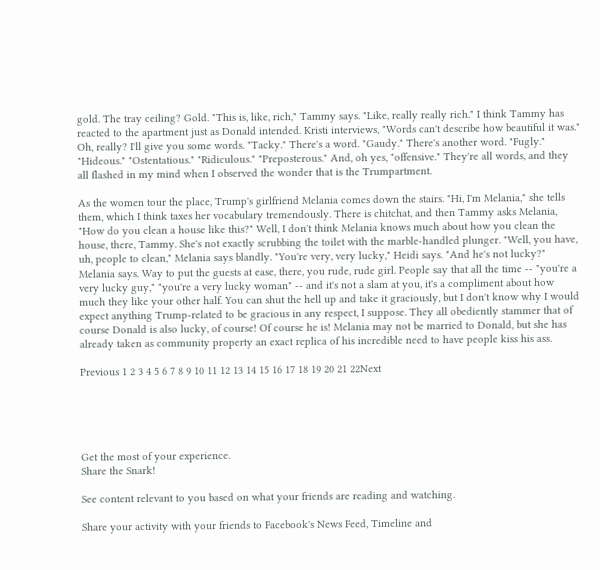gold. The tray ceiling? Gold. "This is, like, rich," Tammy says. "Like, really really rich." I think Tammy has reacted to the apartment just as Donald intended. Kristi interviews, "Words can't describe how beautiful it was." Oh, really? I'll give you some words. "Tacky." There's a word. "Gaudy." There's another word. "Fugly." "Hideous." "Ostentatious." "Ridiculous." "Preposterous." And, oh yes, "offensive." They're all words, and they all flashed in my mind when I observed the wonder that is the Trumpartment.

As the women tour the place, Trump's girlfriend Melania comes down the stairs. "Hi, I'm Melania," she tells them, which I think taxes her vocabulary tremendously. There is chitchat, and then Tammy asks Melania, "How do you clean a house like this?" Well, I don't think Melania knows much about how you clean the house, there, Tammy. She's not exactly scrubbing the toilet with the marble-handled plunger. "Well, you have, uh, people to clean," Melania says blandly. "You're very, very lucky," Heidi says. "And he's not lucky?" Melania says. Way to put the guests at ease, there, you rude, rude girl. People say that all the time -- "you're a very lucky guy," "you're a very lucky woman" -- and it's not a slam at you, it's a compliment about how much they like your other half. You can shut the hell up and take it graciously, but I don't know why I would expect anything Trump-related to be gracious in any respect, I suppose. They all obediently stammer that of course Donald is also lucky, of course! Of course he is! Melania may not be married to Donald, but she has already taken as community property an exact replica of his incredible need to have people kiss his ass.

Previous 1 2 3 4 5 6 7 8 9 10 11 12 13 14 15 16 17 18 19 20 21 22Next





Get the most of your experience.
Share the Snark!

See content relevant to you based on what your friends are reading and watching.

Share your activity with your friends to Facebook's News Feed, Timeline and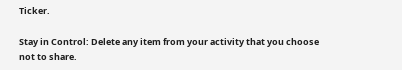Ticker.

Stay in Control: Delete any item from your activity that you choose not to share.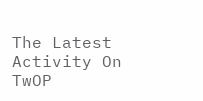The Latest Activity On TwOP